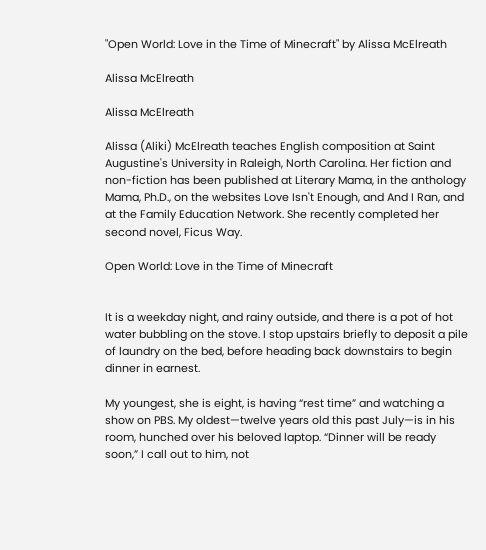"Open World: Love in the Time of Minecraft" by Alissa McElreath

Alissa McElreath

Alissa McElreath

Alissa (Aliki) McElreath teaches English composition at Saint Augustine's University in Raleigh, North Carolina. Her fiction and non-fiction has been published at Literary Mama, in the anthology Mama, Ph.D., on the websites Love Isn't Enough, and And I Ran, and at the Family Education Network. She recently completed her second novel, Ficus Way.

Open World: Love in the Time of Minecraft


It is a weekday night, and rainy outside, and there is a pot of hot water bubbling on the stove. I stop upstairs briefly to deposit a pile of laundry on the bed, before heading back downstairs to begin dinner in earnest.

My youngest, she is eight, is having “rest time” and watching a show on PBS. My oldest—twelve years old this past July—is in his room, hunched over his beloved laptop. “Dinner will be ready soon,” I call out to him, not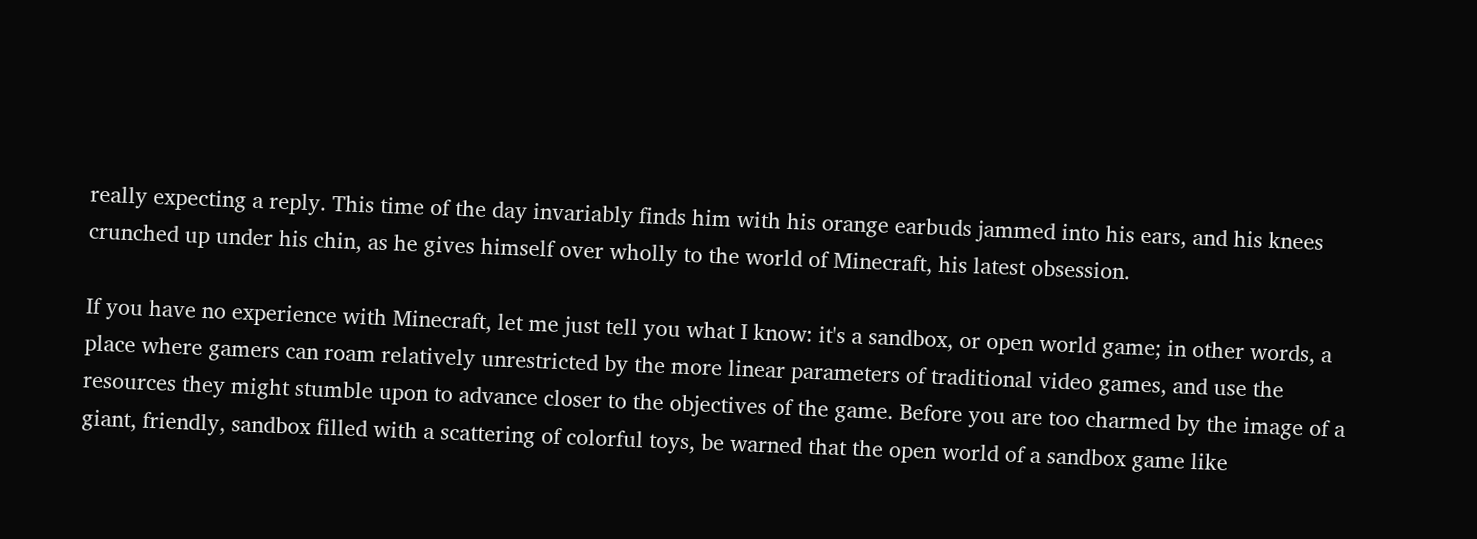really expecting a reply. This time of the day invariably finds him with his orange earbuds jammed into his ears, and his knees crunched up under his chin, as he gives himself over wholly to the world of Minecraft, his latest obsession.

If you have no experience with Minecraft, let me just tell you what I know: it's a sandbox, or open world game; in other words, a place where gamers can roam relatively unrestricted by the more linear parameters of traditional video games, and use the resources they might stumble upon to advance closer to the objectives of the game. Before you are too charmed by the image of a giant, friendly, sandbox filled with a scattering of colorful toys, be warned that the open world of a sandbox game like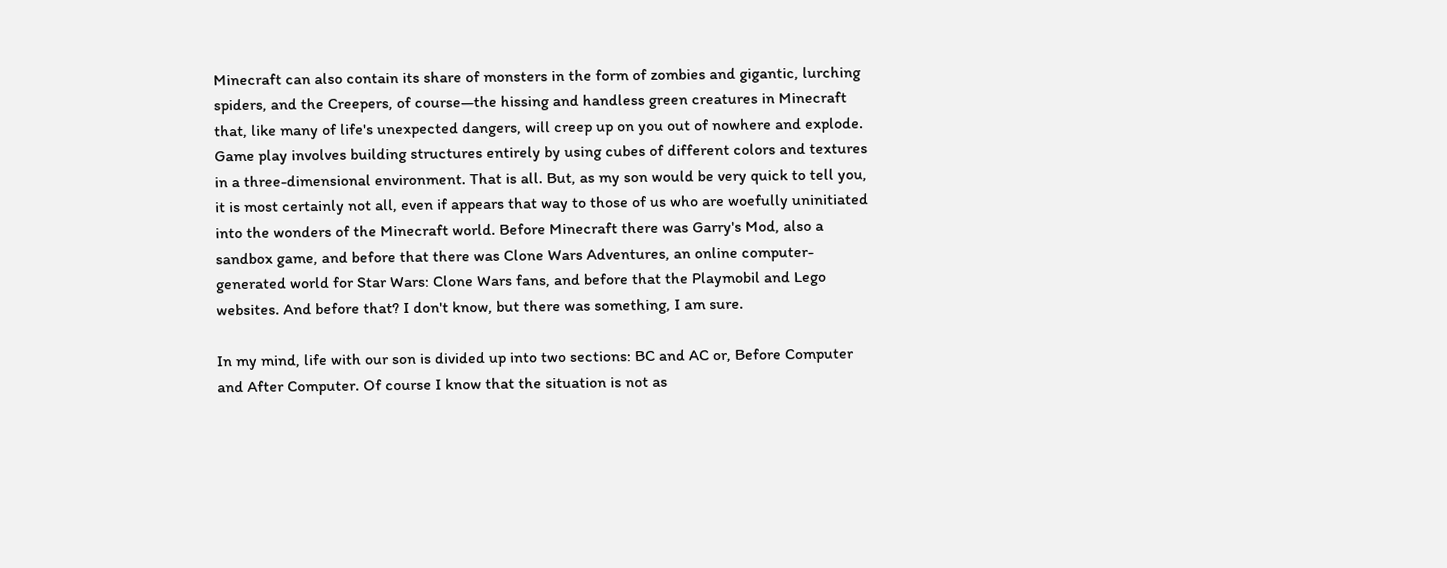Minecraft can also contain its share of monsters in the form of zombies and gigantic, lurching spiders, and the Creepers, of course—the hissing and handless green creatures in Minecraft that, like many of life's unexpected dangers, will creep up on you out of nowhere and explode. Game play involves building structures entirely by using cubes of different colors and textures in a three-dimensional environment. That is all. But, as my son would be very quick to tell you, it is most certainly not all, even if appears that way to those of us who are woefully uninitiated into the wonders of the Minecraft world. Before Minecraft there was Garry's Mod, also a sandbox game, and before that there was Clone Wars Adventures, an online computer-generated world for Star Wars: Clone Wars fans, and before that the Playmobil and Lego websites. And before that? I don't know, but there was something, I am sure.

In my mind, life with our son is divided up into two sections: BC and AC or, Before Computer and After Computer. Of course I know that the situation is not as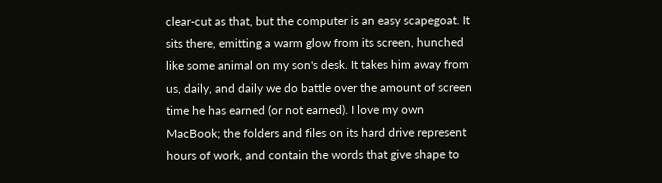clear-cut as that, but the computer is an easy scapegoat. It sits there, emitting a warm glow from its screen, hunched like some animal on my son's desk. It takes him away from us, daily, and daily we do battle over the amount of screen time he has earned (or not earned). I love my own MacBook; the folders and files on its hard drive represent hours of work, and contain the words that give shape to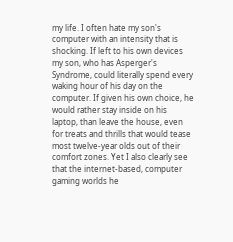my life. I often hate my son's computer with an intensity that is shocking. If left to his own devices my son, who has Asperger's Syndrome, could literally spend every waking hour of his day on the computer. If given his own choice, he would rather stay inside on his laptop, than leave the house, even for treats and thrills that would tease most twelve-year olds out of their comfort zones. Yet I also clearly see that the internet-based, computer gaming worlds he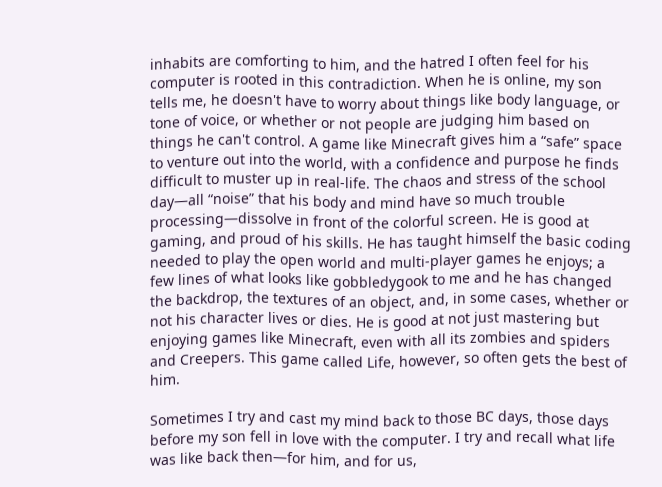inhabits are comforting to him, and the hatred I often feel for his computer is rooted in this contradiction. When he is online, my son tells me, he doesn't have to worry about things like body language, or tone of voice, or whether or not people are judging him based on things he can't control. A game like Minecraft gives him a “safe” space to venture out into the world, with a confidence and purpose he finds difficult to muster up in real-life. The chaos and stress of the school day—all “noise” that his body and mind have so much trouble processing—dissolve in front of the colorful screen. He is good at gaming, and proud of his skills. He has taught himself the basic coding needed to play the open world and multi-player games he enjoys; a few lines of what looks like gobbledygook to me and he has changed the backdrop, the textures of an object, and, in some cases, whether or not his character lives or dies. He is good at not just mastering but enjoying games like Minecraft, even with all its zombies and spiders and Creepers. This game called Life, however, so often gets the best of him.

Sometimes I try and cast my mind back to those BC days, those days before my son fell in love with the computer. I try and recall what life was like back then—for him, and for us,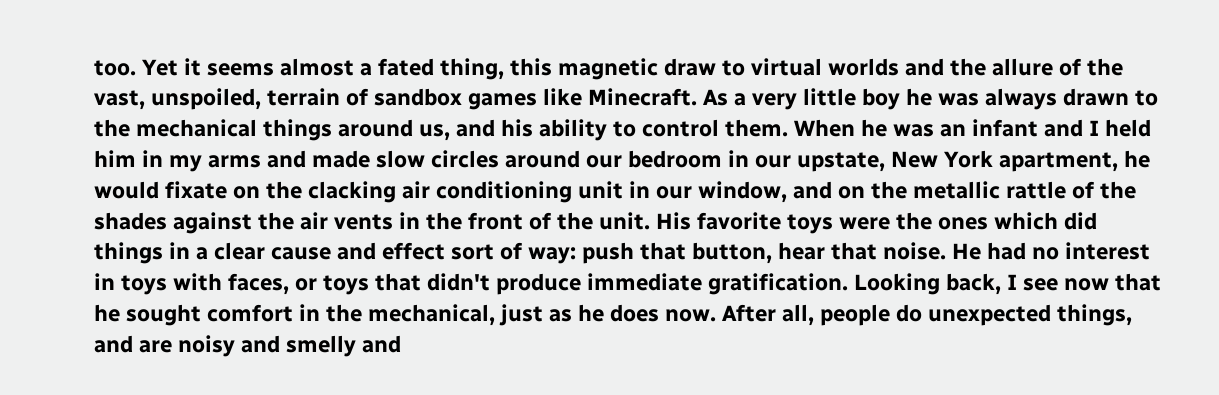too. Yet it seems almost a fated thing, this magnetic draw to virtual worlds and the allure of the vast, unspoiled, terrain of sandbox games like Minecraft. As a very little boy he was always drawn to the mechanical things around us, and his ability to control them. When he was an infant and I held him in my arms and made slow circles around our bedroom in our upstate, New York apartment, he would fixate on the clacking air conditioning unit in our window, and on the metallic rattle of the shades against the air vents in the front of the unit. His favorite toys were the ones which did things in a clear cause and effect sort of way: push that button, hear that noise. He had no interest in toys with faces, or toys that didn't produce immediate gratification. Looking back, I see now that he sought comfort in the mechanical, just as he does now. After all, people do unexpected things, and are noisy and smelly and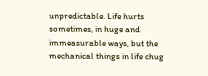unpredictable. Life hurts sometimes, in huge and immeasurable ways, but the mechanical things in life chug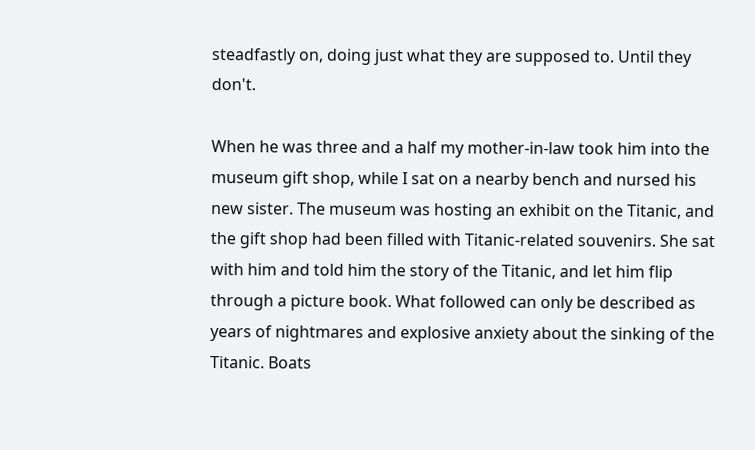steadfastly on, doing just what they are supposed to. Until they don't.

When he was three and a half my mother-in-law took him into the museum gift shop, while I sat on a nearby bench and nursed his new sister. The museum was hosting an exhibit on the Titanic, and the gift shop had been filled with Titanic-related souvenirs. She sat with him and told him the story of the Titanic, and let him flip through a picture book. What followed can only be described as years of nightmares and explosive anxiety about the sinking of the Titanic. Boats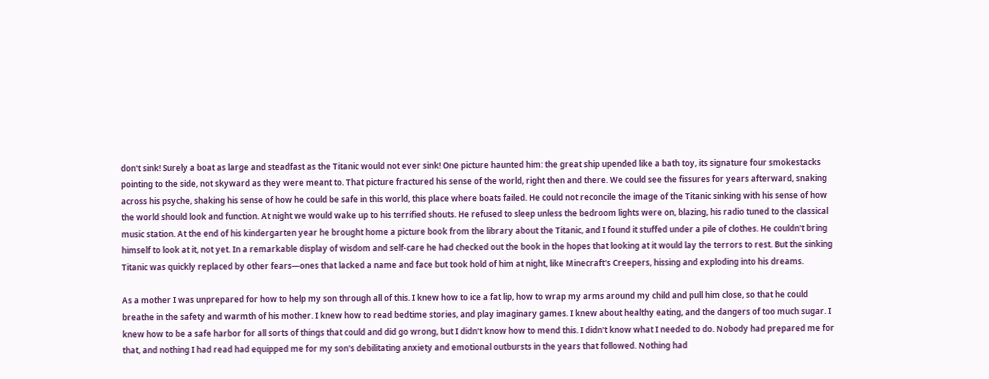don't sink! Surely a boat as large and steadfast as the Titanic would not ever sink! One picture haunted him: the great ship upended like a bath toy, its signature four smokestacks pointing to the side, not skyward as they were meant to. That picture fractured his sense of the world, right then and there. We could see the fissures for years afterward, snaking across his psyche, shaking his sense of how he could be safe in this world, this place where boats failed. He could not reconcile the image of the Titanic sinking with his sense of how the world should look and function. At night we would wake up to his terrified shouts. He refused to sleep unless the bedroom lights were on, blazing, his radio tuned to the classical music station. At the end of his kindergarten year he brought home a picture book from the library about the Titanic, and I found it stuffed under a pile of clothes. He couldn't bring himself to look at it, not yet. In a remarkable display of wisdom and self-care he had checked out the book in the hopes that looking at it would lay the terrors to rest. But the sinking Titanic was quickly replaced by other fears—ones that lacked a name and face but took hold of him at night, like Minecraft's Creepers, hissing and exploding into his dreams.

As a mother I was unprepared for how to help my son through all of this. I knew how to ice a fat lip, how to wrap my arms around my child and pull him close, so that he could breathe in the safety and warmth of his mother. I knew how to read bedtime stories, and play imaginary games. I knew about healthy eating, and the dangers of too much sugar. I knew how to be a safe harbor for all sorts of things that could and did go wrong, but I didn't know how to mend this. I didn't know what I needed to do. Nobody had prepared me for that, and nothing I had read had equipped me for my son's debilitating anxiety and emotional outbursts in the years that followed. Nothing had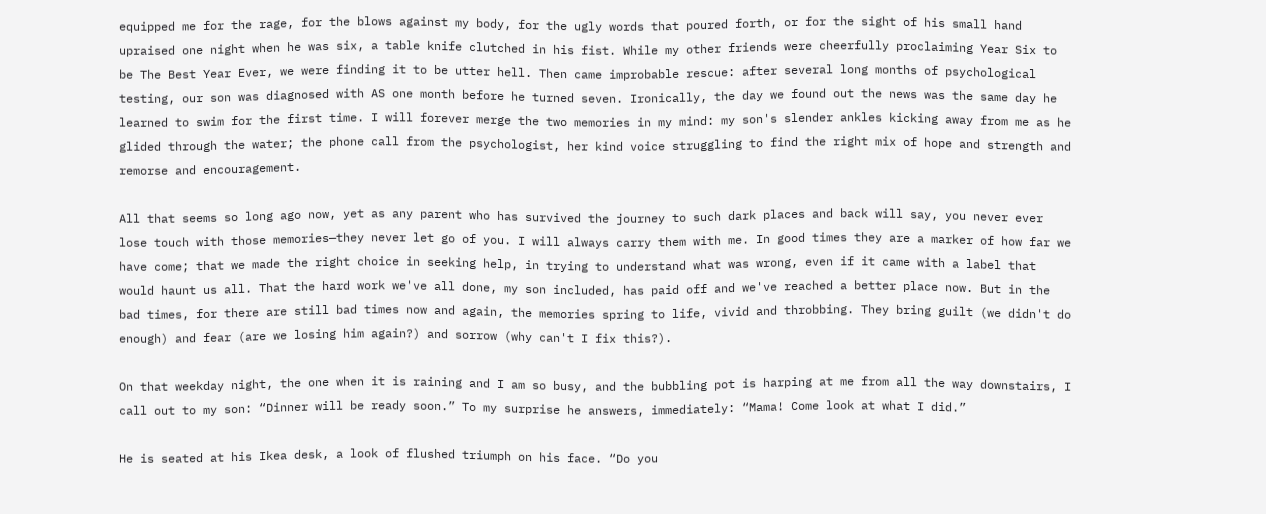equipped me for the rage, for the blows against my body, for the ugly words that poured forth, or for the sight of his small hand upraised one night when he was six, a table knife clutched in his fist. While my other friends were cheerfully proclaiming Year Six to be The Best Year Ever, we were finding it to be utter hell. Then came improbable rescue: after several long months of psychological testing, our son was diagnosed with AS one month before he turned seven. Ironically, the day we found out the news was the same day he learned to swim for the first time. I will forever merge the two memories in my mind: my son's slender ankles kicking away from me as he glided through the water; the phone call from the psychologist, her kind voice struggling to find the right mix of hope and strength and remorse and encouragement.

All that seems so long ago now, yet as any parent who has survived the journey to such dark places and back will say, you never ever lose touch with those memories—they never let go of you. I will always carry them with me. In good times they are a marker of how far we have come; that we made the right choice in seeking help, in trying to understand what was wrong, even if it came with a label that would haunt us all. That the hard work we've all done, my son included, has paid off and we've reached a better place now. But in the bad times, for there are still bad times now and again, the memories spring to life, vivid and throbbing. They bring guilt (we didn't do enough) and fear (are we losing him again?) and sorrow (why can't I fix this?).

On that weekday night, the one when it is raining and I am so busy, and the bubbling pot is harping at me from all the way downstairs, I call out to my son: “Dinner will be ready soon.” To my surprise he answers, immediately: “Mama! Come look at what I did.”

He is seated at his Ikea desk, a look of flushed triumph on his face. “Do you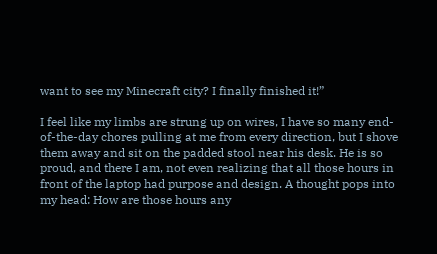want to see my Minecraft city? I finally finished it!”

I feel like my limbs are strung up on wires, I have so many end-of-the-day chores pulling at me from every direction, but I shove them away and sit on the padded stool near his desk. He is so proud, and there I am, not even realizing that all those hours in front of the laptop had purpose and design. A thought pops into my head: How are those hours any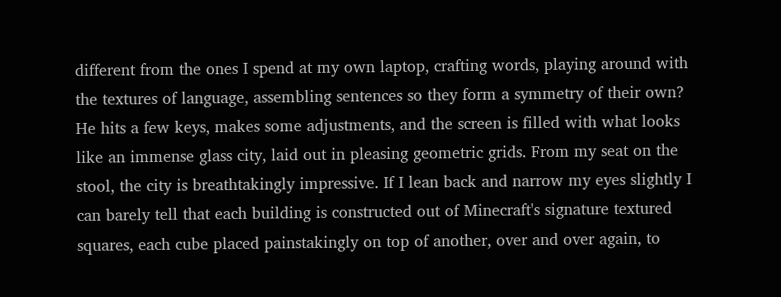different from the ones I spend at my own laptop, crafting words, playing around with the textures of language, assembling sentences so they form a symmetry of their own? He hits a few keys, makes some adjustments, and the screen is filled with what looks like an immense glass city, laid out in pleasing geometric grids. From my seat on the stool, the city is breathtakingly impressive. If I lean back and narrow my eyes slightly I can barely tell that each building is constructed out of Minecraft's signature textured squares, each cube placed painstakingly on top of another, over and over again, to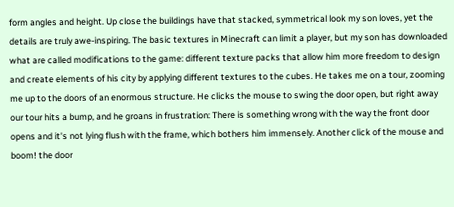form angles and height. Up close the buildings have that stacked, symmetrical look my son loves, yet the details are truly awe-inspiring. The basic textures in Minecraft can limit a player, but my son has downloaded what are called modifications to the game: different texture packs that allow him more freedom to design and create elements of his city by applying different textures to the cubes. He takes me on a tour, zooming me up to the doors of an enormous structure. He clicks the mouse to swing the door open, but right away our tour hits a bump, and he groans in frustration: There is something wrong with the way the front door opens and it's not lying flush with the frame, which bothers him immensely. Another click of the mouse and boom! the door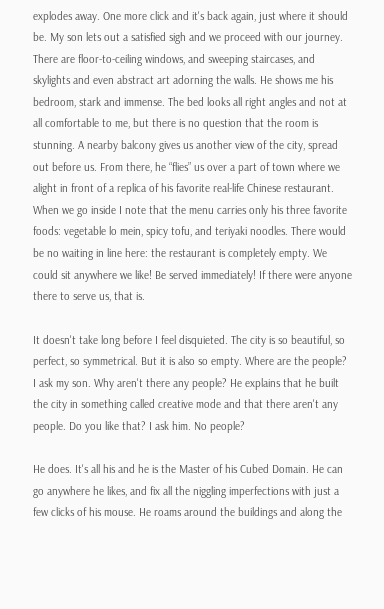explodes away. One more click and it's back again, just where it should be. My son lets out a satisfied sigh and we proceed with our journey. There are floor-to-ceiling windows, and sweeping staircases, and skylights and even abstract art adorning the walls. He shows me his bedroom, stark and immense. The bed looks all right angles and not at all comfortable to me, but there is no question that the room is stunning. A nearby balcony gives us another view of the city, spread out before us. From there, he “flies” us over a part of town where we alight in front of a replica of his favorite real-life Chinese restaurant. When we go inside I note that the menu carries only his three favorite foods: vegetable lo mein, spicy tofu, and teriyaki noodles. There would be no waiting in line here: the restaurant is completely empty. We could sit anywhere we like! Be served immediately! If there were anyone there to serve us, that is.

It doesn't take long before I feel disquieted. The city is so beautiful, so perfect, so symmetrical. But it is also so empty. Where are the people? I ask my son. Why aren't there any people? He explains that he built the city in something called creative mode and that there aren't any people. Do you like that? I ask him. No people?

He does. It's all his and he is the Master of his Cubed Domain. He can go anywhere he likes, and fix all the niggling imperfections with just a few clicks of his mouse. He roams around the buildings and along the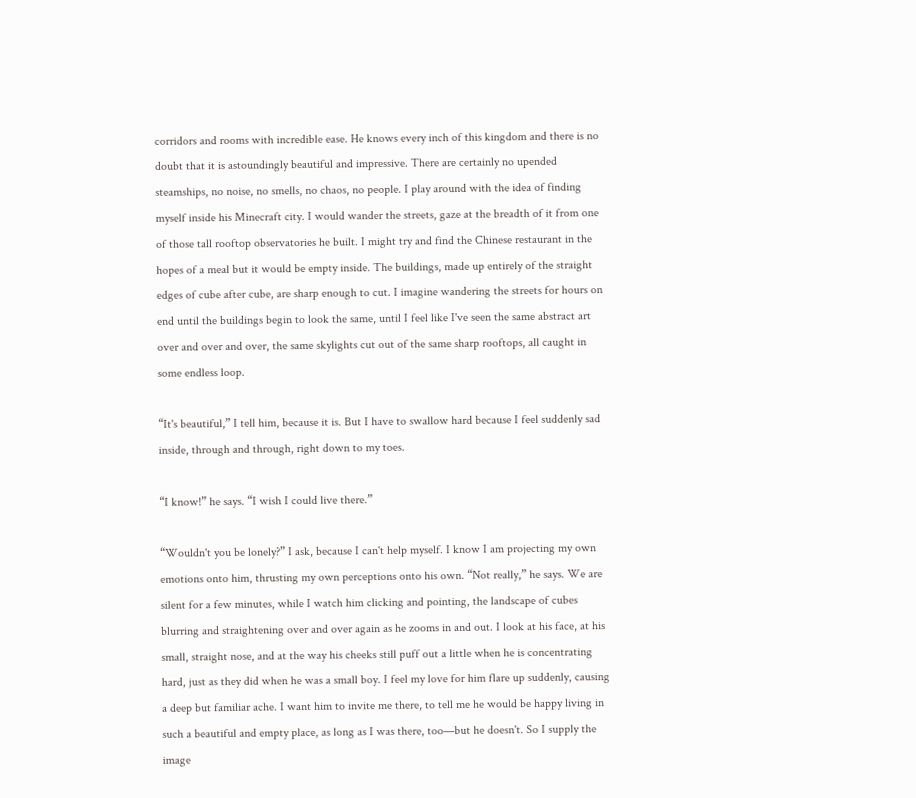corridors and rooms with incredible ease. He knows every inch of this kingdom and there is no doubt that it is astoundingly beautiful and impressive. There are certainly no upended steamships, no noise, no smells, no chaos, no people. I play around with the idea of finding myself inside his Minecraft city. I would wander the streets, gaze at the breadth of it from one of those tall rooftop observatories he built. I might try and find the Chinese restaurant in the hopes of a meal but it would be empty inside. The buildings, made up entirely of the straight edges of cube after cube, are sharp enough to cut. I imagine wandering the streets for hours on end until the buildings begin to look the same, until I feel like I've seen the same abstract art over and over and over, the same skylights cut out of the same sharp rooftops, all caught in some endless loop.

“It's beautiful,” I tell him, because it is. But I have to swallow hard because I feel suddenly sad inside, through and through, right down to my toes.

“I know!” he says. “I wish I could live there.”

“Wouldn't you be lonely?” I ask, because I can't help myself. I know I am projecting my own emotions onto him, thrusting my own perceptions onto his own. “Not really,” he says. We are silent for a few minutes, while I watch him clicking and pointing, the landscape of cubes blurring and straightening over and over again as he zooms in and out. I look at his face, at his small, straight nose, and at the way his cheeks still puff out a little when he is concentrating hard, just as they did when he was a small boy. I feel my love for him flare up suddenly, causing a deep but familiar ache. I want him to invite me there, to tell me he would be happy living in such a beautiful and empty place, as long as I was there, too—but he doesn't. So I supply the image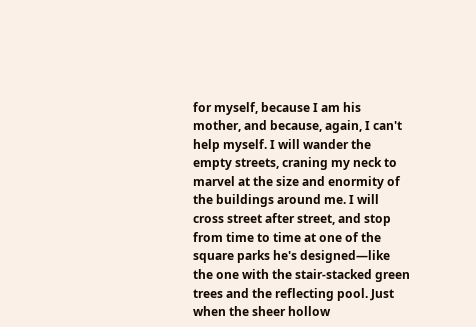for myself, because I am his mother, and because, again, I can't help myself. I will wander the empty streets, craning my neck to marvel at the size and enormity of the buildings around me. I will cross street after street, and stop from time to time at one of the square parks he's designed—like the one with the stair-stacked green trees and the reflecting pool. Just when the sheer hollow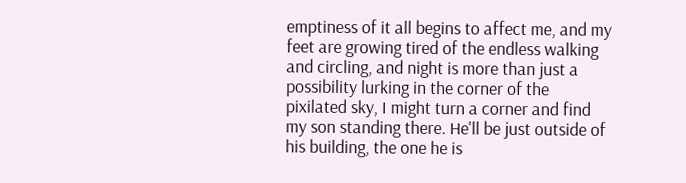emptiness of it all begins to affect me, and my feet are growing tired of the endless walking and circling, and night is more than just a possibility lurking in the corner of the pixilated sky, I might turn a corner and find my son standing there. He'll be just outside of his building, the one he is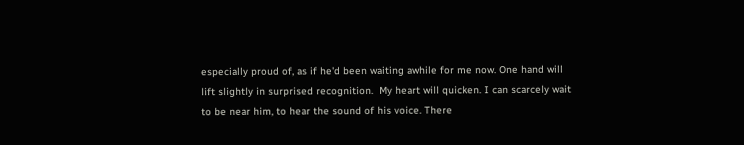especially proud of, as if he'd been waiting awhile for me now. One hand will lift slightly in surprised recognition.  My heart will quicken. I can scarcely wait to be near him, to hear the sound of his voice. There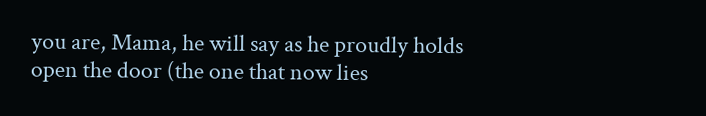you are, Mama, he will say as he proudly holds open the door (the one that now lies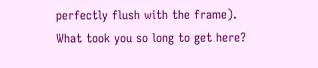perfectly flush with the frame). What took you so long to get here?